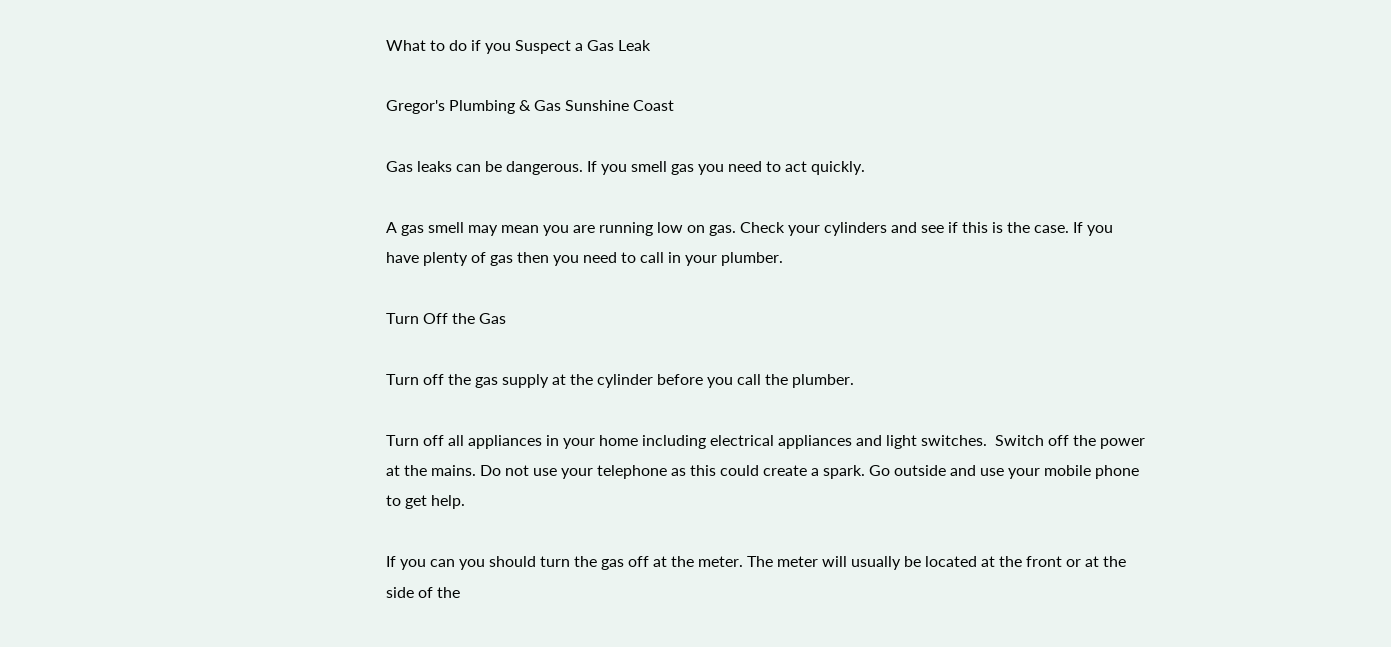What to do if you Suspect a Gas Leak

Gregor's Plumbing & Gas Sunshine Coast

Gas leaks can be dangerous. If you smell gas you need to act quickly.

A gas smell may mean you are running low on gas. Check your cylinders and see if this is the case. If you have plenty of gas then you need to call in your plumber.

Turn Off the Gas

Turn off the gas supply at the cylinder before you call the plumber.

Turn off all appliances in your home including electrical appliances and light switches.  Switch off the power at the mains. Do not use your telephone as this could create a spark. Go outside and use your mobile phone to get help.

If you can you should turn the gas off at the meter. The meter will usually be located at the front or at the side of the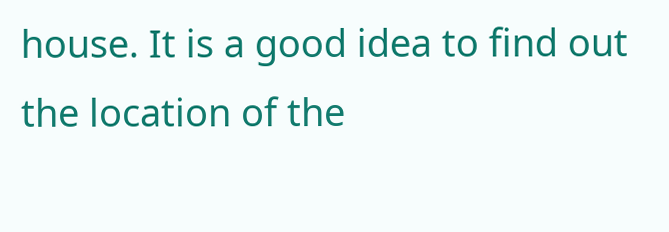house. It is a good idea to find out the location of the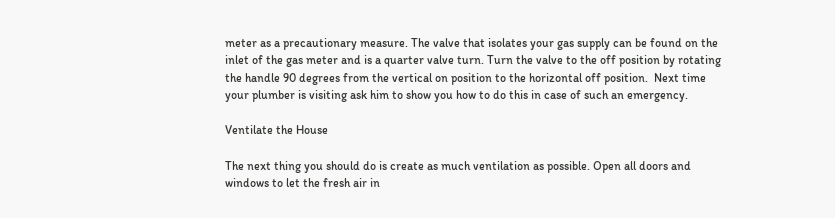meter as a precautionary measure. The valve that isolates your gas supply can be found on the inlet of the gas meter and is a quarter valve turn. Turn the valve to the off position by rotating the handle 90 degrees from the vertical on position to the horizontal off position.  Next time your plumber is visiting ask him to show you how to do this in case of such an emergency.

Ventilate the House

The next thing you should do is create as much ventilation as possible. Open all doors and windows to let the fresh air in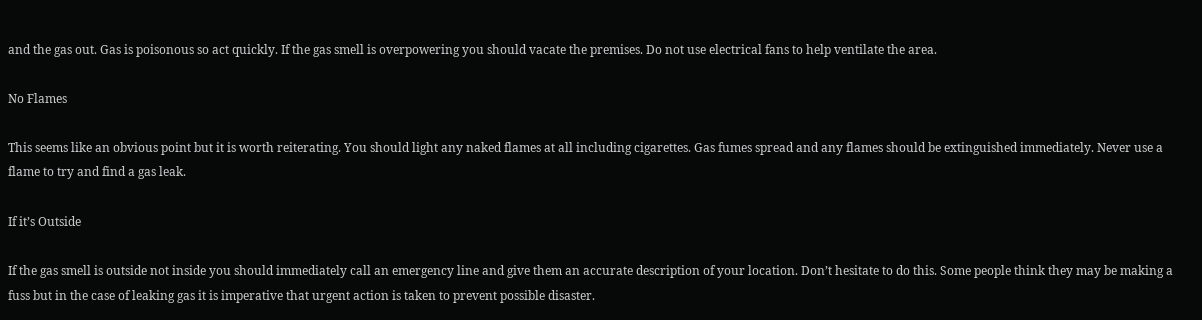and the gas out. Gas is poisonous so act quickly. If the gas smell is overpowering you should vacate the premises. Do not use electrical fans to help ventilate the area.

No Flames

This seems like an obvious point but it is worth reiterating. You should light any naked flames at all including cigarettes. Gas fumes spread and any flames should be extinguished immediately. Never use a flame to try and find a gas leak.

If it’s Outside

If the gas smell is outside not inside you should immediately call an emergency line and give them an accurate description of your location. Don’t hesitate to do this. Some people think they may be making a fuss but in the case of leaking gas it is imperative that urgent action is taken to prevent possible disaster.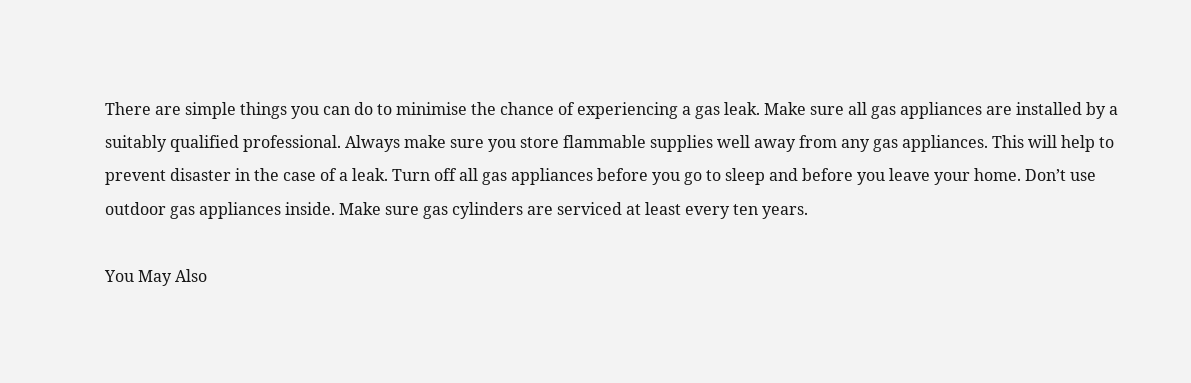There are simple things you can do to minimise the chance of experiencing a gas leak. Make sure all gas appliances are installed by a suitably qualified professional. Always make sure you store flammable supplies well away from any gas appliances. This will help to prevent disaster in the case of a leak. Turn off all gas appliances before you go to sleep and before you leave your home. Don’t use outdoor gas appliances inside. Make sure gas cylinders are serviced at least every ten years.

You May Also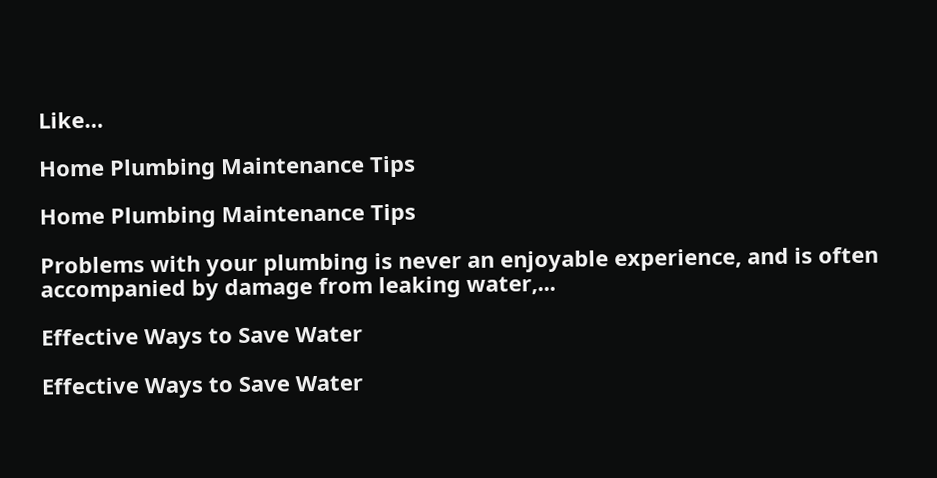Like…

Home Plumbing Maintenance Tips

Home Plumbing Maintenance Tips

Problems with your plumbing is never an enjoyable experience, and is often accompanied by damage from leaking water,...

Effective Ways to Save Water

Effective Ways to Save Water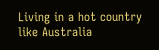Living in a hot country like Australia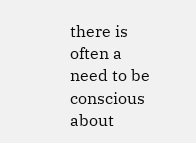there is often a need to be conscious about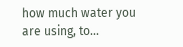how much water you are using, to...